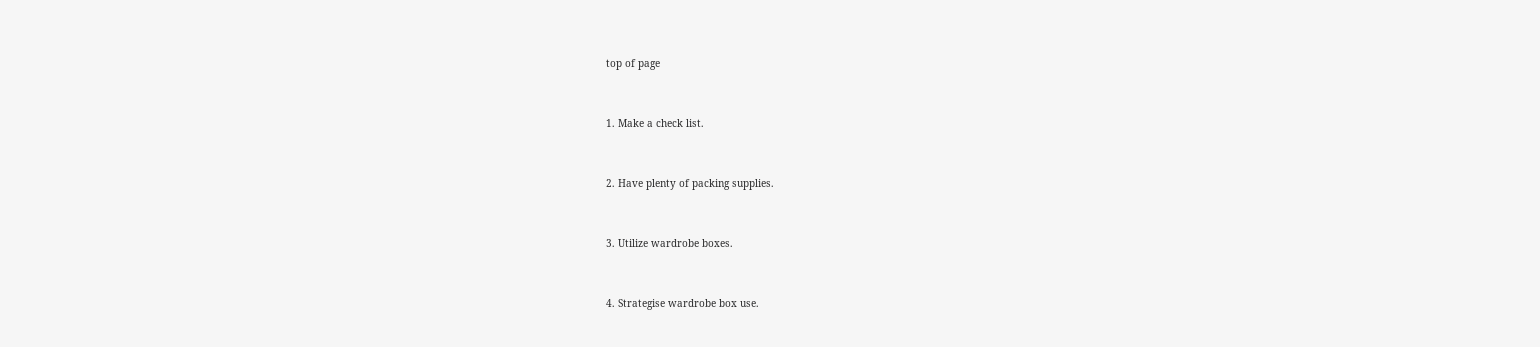top of page


1. Make a check list.


2. Have plenty of packing supplies.


3. Utilize wardrobe boxes.


4. Strategise wardrobe box use.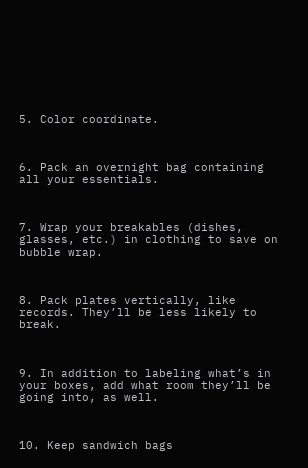5. Color coordinate.



6. Pack an overnight bag containing all your essentials.



7. Wrap your breakables (dishes, glasses, etc.) in clothing to save on bubble wrap.



8. Pack plates vertically, like records. They’ll be less likely to break.



9. In addition to labeling what’s in your boxes, add what room they’ll be going into, as well.



10. Keep sandwich bags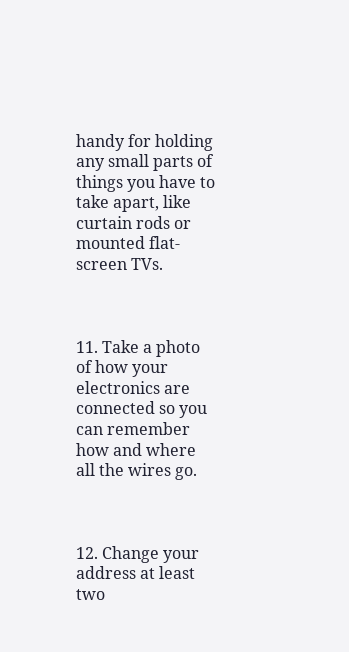handy for holding any small parts of things you have to take apart, like curtain rods or mounted flat-screen TVs.



11. Take a photo of how your electronics are connected so you can remember how and where all the wires go.



12. Change your address at least two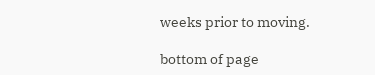weeks prior to moving.

bottom of page